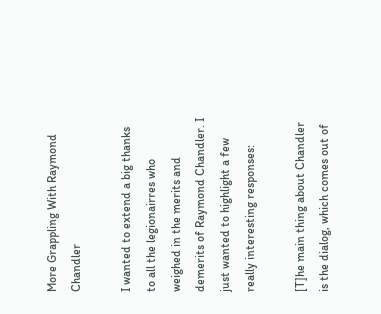More Grappling With Raymond Chandler

I wanted to extend a big thanks to all the legionairres who weighed in the merits and demerits of Raymond Chandler. I just wanted to highlight a few really interesting responses:

[T]he main thing about Chandler is the dialog, which comes out of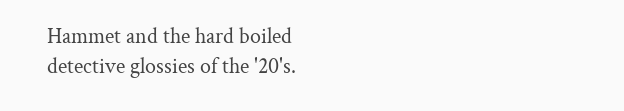Hammet and the hard boiled detective glossies of the '20's.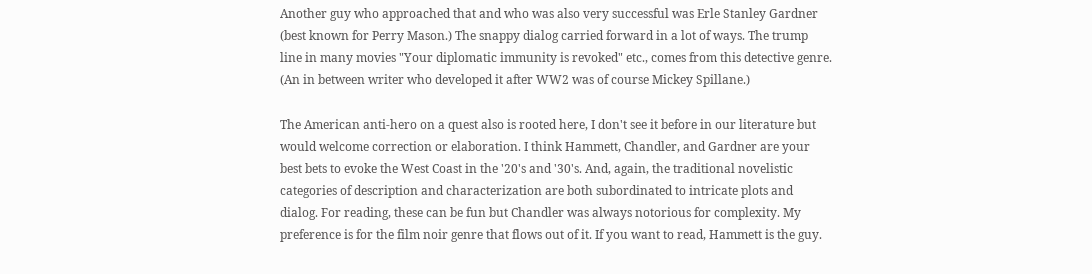Another guy who approached that and who was also very successful was Erle Stanley Gardner (best known for Perry Mason.) The snappy dialog carried forward in a lot of ways. The trump line in many movies "Your diplomatic immunity is revoked" etc., comes from this detective genre. (An in between writer who developed it after WW2 was of course Mickey Spillane.)

The American anti-hero on a quest also is rooted here, I don't see it before in our literature but would welcome correction or elaboration. I think Hammett, Chandler, and Gardner are your best bets to evoke the West Coast in the '20's and '30's. And, again, the traditional novelistic categories of description and characterization are both subordinated to intricate plots and dialog. For reading, these can be fun but Chandler was always notorious for complexity. My preference is for the film noir genre that flows out of it. If you want to read, Hammett is the guy.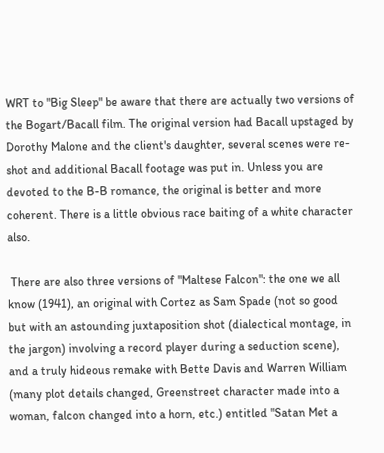WRT to "Big Sleep" be aware that there are actually two versions of the Bogart/Bacall film. The original version had Bacall upstaged by Dorothy Malone and the client's daughter, several scenes were re-shot and additional Bacall footage was put in. Unless you are devoted to the B-B romance, the original is better and more coherent. There is a little obvious race baiting of a white character also.

 There are also three versions of "Maltese Falcon": the one we all know (1941), an original with Cortez as Sam Spade (not so good but with an astounding juxtaposition shot (dialectical montage, in the jargon) involving a record player during a seduction scene), and a truly hideous remake with Bette Davis and Warren William (many plot details changed, Greenstreet character made into a woman, falcon changed into a horn, etc.) entitled "Satan Met a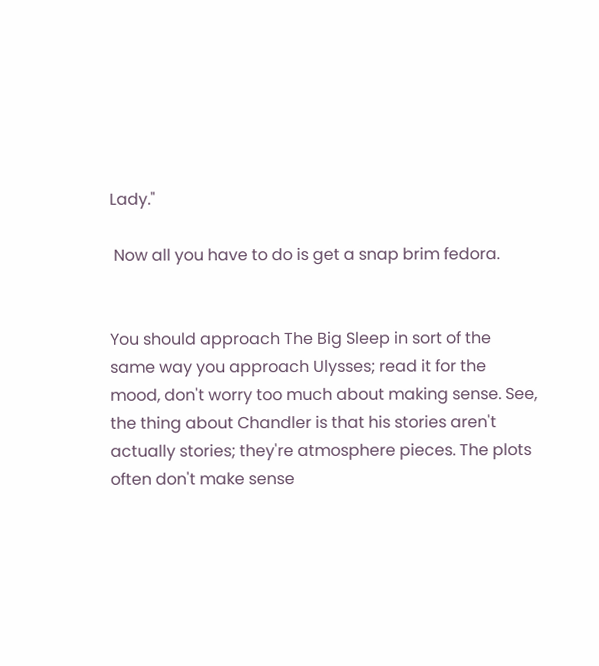Lady."

 Now all you have to do is get a snap brim fedora.


You should approach The Big Sleep in sort of the same way you approach Ulysses; read it for the mood, don't worry too much about making sense. See, the thing about Chandler is that his stories aren't actually stories; they're atmosphere pieces. The plots often don't make sense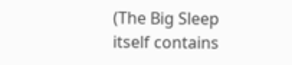(The Big Sleep itself contains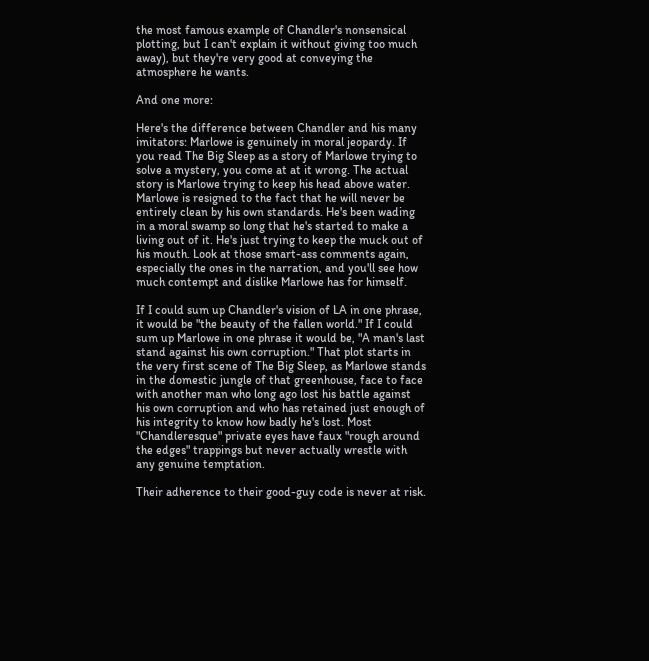the most famous example of Chandler's nonsensical plotting, but I can't explain it without giving too much away), but they're very good at conveying the atmosphere he wants.

And one more:

Here's the difference between Chandler and his many imitators: Marlowe is genuinely in moral jeopardy. If you read The Big Sleep as a story of Marlowe trying to solve a mystery, you come at at it wrong. The actual story is Marlowe trying to keep his head above water. Marlowe is resigned to the fact that he will never be entirely clean by his own standards. He's been wading in a moral swamp so long that he's started to make a living out of it. He's just trying to keep the muck out of his mouth. Look at those smart-ass comments again, especially the ones in the narration, and you'll see how much contempt and dislike Marlowe has for himself.

If I could sum up Chandler's vision of LA in one phrase, it would be "the beauty of the fallen world." If I could sum up Marlowe in one phrase it would be, "A man's last stand against his own corruption." That plot starts in the very first scene of The Big Sleep, as Marlowe stands in the domestic jungle of that greenhouse, face to face with another man who long ago lost his battle against his own corruption and who has retained just enough of his integrity to know how badly he's lost. Most "Chandleresque" private eyes have faux "rough around the edges" trappings but never actually wrestle with any genuine temptation.

Their adherence to their good-guy code is never at risk.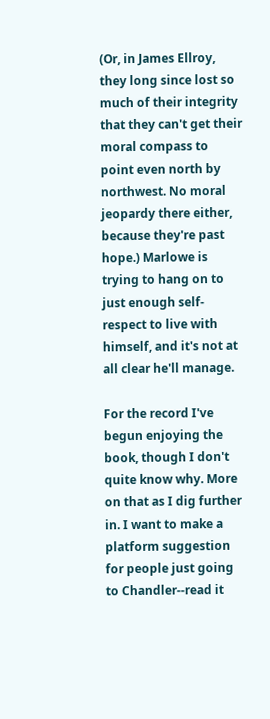(Or, in James Ellroy, they long since lost so much of their integrity that they can't get their moral compass to point even north by northwest. No moral jeopardy there either, because they're past hope.) Marlowe is trying to hang on to just enough self-respect to live with himself, and it's not at all clear he'll manage.

For the record I've begun enjoying the book, though I don't quite know why. More on that as I dig further in. I want to make a platform suggestion for people just going to Chandler--read it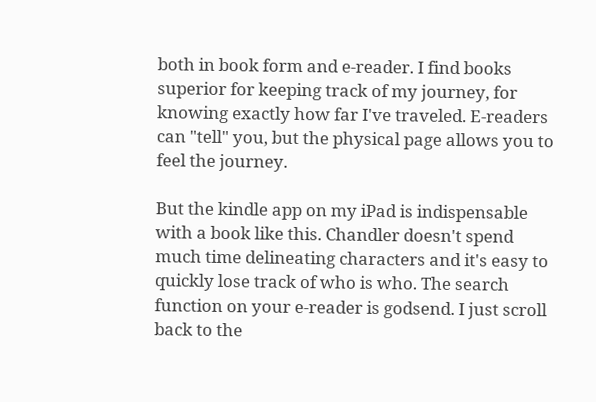both in book form and e-reader. I find books superior for keeping track of my journey, for knowing exactly how far I've traveled. E-readers can "tell" you, but the physical page allows you to feel the journey.

But the kindle app on my iPad is indispensable with a book like this. Chandler doesn't spend much time delineating characters and it's easy to quickly lose track of who is who. The search function on your e-reader is godsend. I just scroll back to the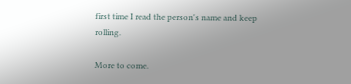first time I read the person's name and keep rolling.

More to come.